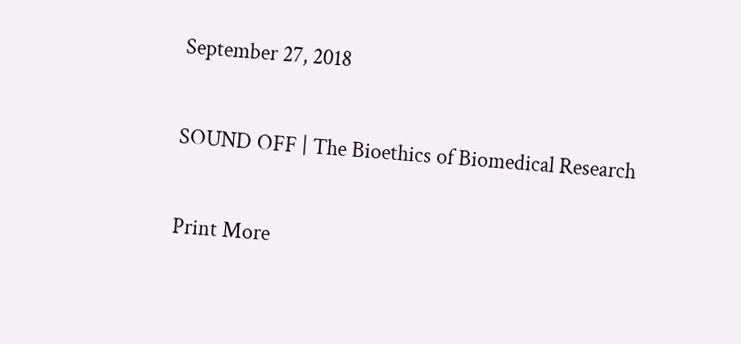September 27, 2018

SOUND OFF | The Bioethics of Biomedical Research

Print More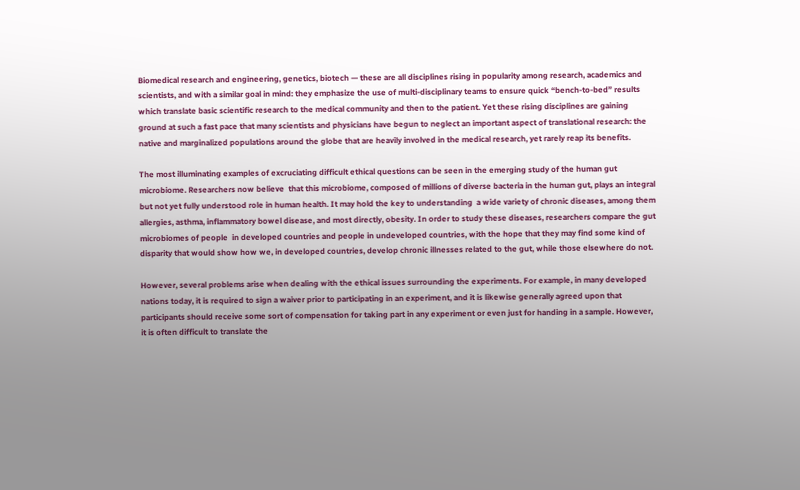Biomedical research and engineering, genetics, biotech — these are all disciplines rising in popularity among research, academics and scientists, and with a similar goal in mind: they emphasize the use of multi-disciplinary teams to ensure quick “bench-to-bed” results which translate basic scientific research to the medical community and then to the patient. Yet these rising disciplines are gaining ground at such a fast pace that many scientists and physicians have begun to neglect an important aspect of translational research: the native and marginalized populations around the globe that are heavily involved in the medical research, yet rarely reap its benefits.

The most illuminating examples of excruciating difficult ethical questions can be seen in the emerging study of the human gut microbiome. Researchers now believe  that this microbiome, composed of millions of diverse bacteria in the human gut, plays an integral but not yet fully understood role in human health. It may hold the key to understanding  a wide variety of chronic diseases, among them allergies, asthma, inflammatory bowel disease, and most directly, obesity. In order to study these diseases, researchers compare the gut microbiomes of people  in developed countries and people in undeveloped countries, with the hope that they may find some kind of disparity that would show how we, in developed countries, develop chronic illnesses related to the gut, while those elsewhere do not.

However, several problems arise when dealing with the ethical issues surrounding the experiments. For example, in many developed nations today, it is required to sign a waiver prior to participating in an experiment, and it is likewise generally agreed upon that participants should receive some sort of compensation for taking part in any experiment or even just for handing in a sample. However, it is often difficult to translate the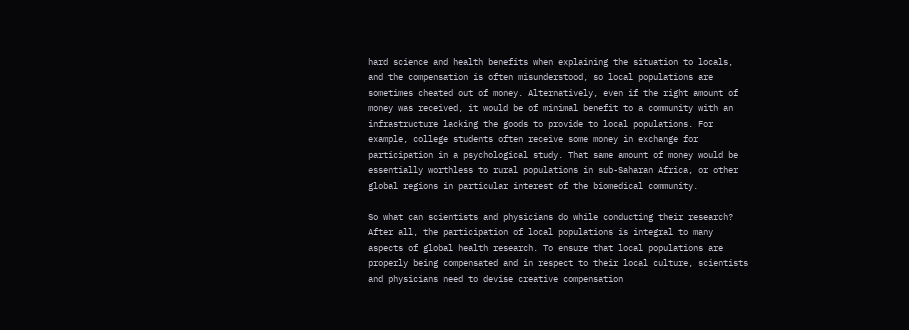hard science and health benefits when explaining the situation to locals, and the compensation is often misunderstood, so local populations are sometimes cheated out of money. Alternatively, even if the right amount of money was received, it would be of minimal benefit to a community with an infrastructure lacking the goods to provide to local populations. For example, college students often receive some money in exchange for participation in a psychological study. That same amount of money would be essentially worthless to rural populations in sub-Saharan Africa, or other global regions in particular interest of the biomedical community.

So what can scientists and physicians do while conducting their research? After all, the participation of local populations is integral to many aspects of global health research. To ensure that local populations are properly being compensated and in respect to their local culture, scientists and physicians need to devise creative compensation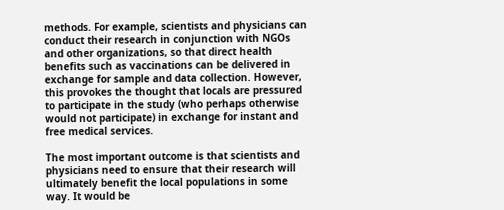methods. For example, scientists and physicians can conduct their research in conjunction with NGOs and other organizations, so that direct health benefits such as vaccinations can be delivered in exchange for sample and data collection. However, this provokes the thought that locals are pressured to participate in the study (who perhaps otherwise would not participate) in exchange for instant and free medical services.

The most important outcome is that scientists and physicians need to ensure that their research will ultimately benefit the local populations in some way. It would be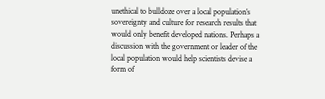unethical to bulldoze over a local population’s sovereignty and culture for research results that would only benefit developed nations. Perhaps a discussion with the government or leader of the local population would help scientists devise a form of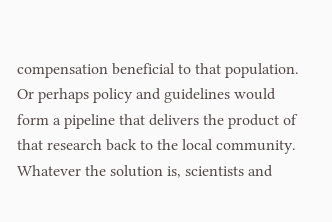compensation beneficial to that population. Or perhaps policy and guidelines would form a pipeline that delivers the product of that research back to the local community. Whatever the solution is, scientists and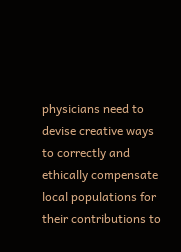physicians need to devise creative ways to correctly and ethically compensate local populations for their contributions to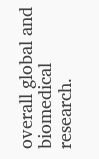overall global and biomedical research.